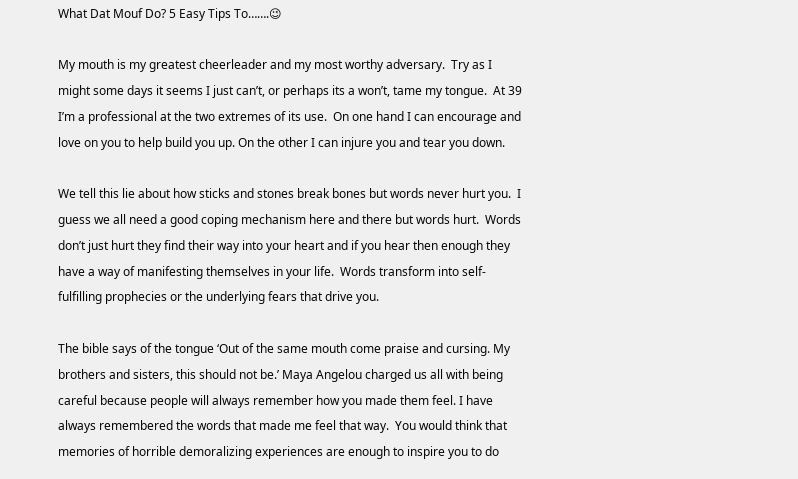What Dat Mouf Do? 5 Easy Tips To…….😉

My mouth is my greatest cheerleader and my most worthy adversary.  Try as I might some days it seems I just can’t, or perhaps its a won’t, tame my tongue.  At 39 I’m a professional at the two extremes of its use.  On one hand I can encourage and love on you to help build you up. On the other I can injure you and tear you down.

We tell this lie about how sticks and stones break bones but words never hurt you.  I guess we all need a good coping mechanism here and there but words hurt.  Words don’t just hurt they find their way into your heart and if you hear then enough they have a way of manifesting themselves in your life.  Words transform into self-fulfilling prophecies or the underlying fears that drive you.

The bible says of the tongue ‘Out of the same mouth come praise and cursing. My brothers and sisters, this should not be.’ Maya Angelou charged us all with being careful because people will always remember how you made them feel. I have always remembered the words that made me feel that way.  You would think that memories of horrible demoralizing experiences are enough to inspire you to do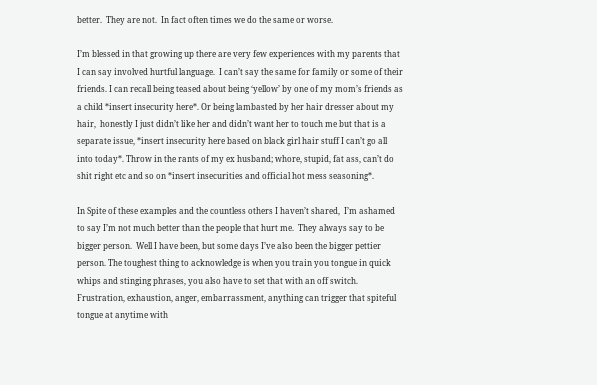better.  They are not.  In fact often times we do the same or worse.

I’m blessed in that growing up there are very few experiences with my parents that I can say involved hurtful language.  I can’t say the same for family or some of their friends. I can recall being teased about being ‘yellow’ by one of my mom’s friends as a child *insert insecurity here*. Or being lambasted by her hair dresser about my hair,  honestly I just didn’t like her and didn’t want her to touch me but that is a separate issue, *insert insecurity here based on black girl hair stuff I can’t go all into today*. Throw in the rants of my ex husband; whore, stupid, fat ass, can’t do shit right etc and so on *insert insecurities and official hot mess seasoning*.

In Spite of these examples and the countless others I haven’t shared,  I’m ashamed to say I’m not much better than the people that hurt me.  They always say to be bigger person.  Well I have been, but some days I’ve also been the bigger pettier person. The toughest thing to acknowledge is when you train you tongue in quick whips and stinging phrases, you also have to set that with an off switch.  Frustration, exhaustion, anger, embarrassment, anything can trigger that spiteful tongue at anytime with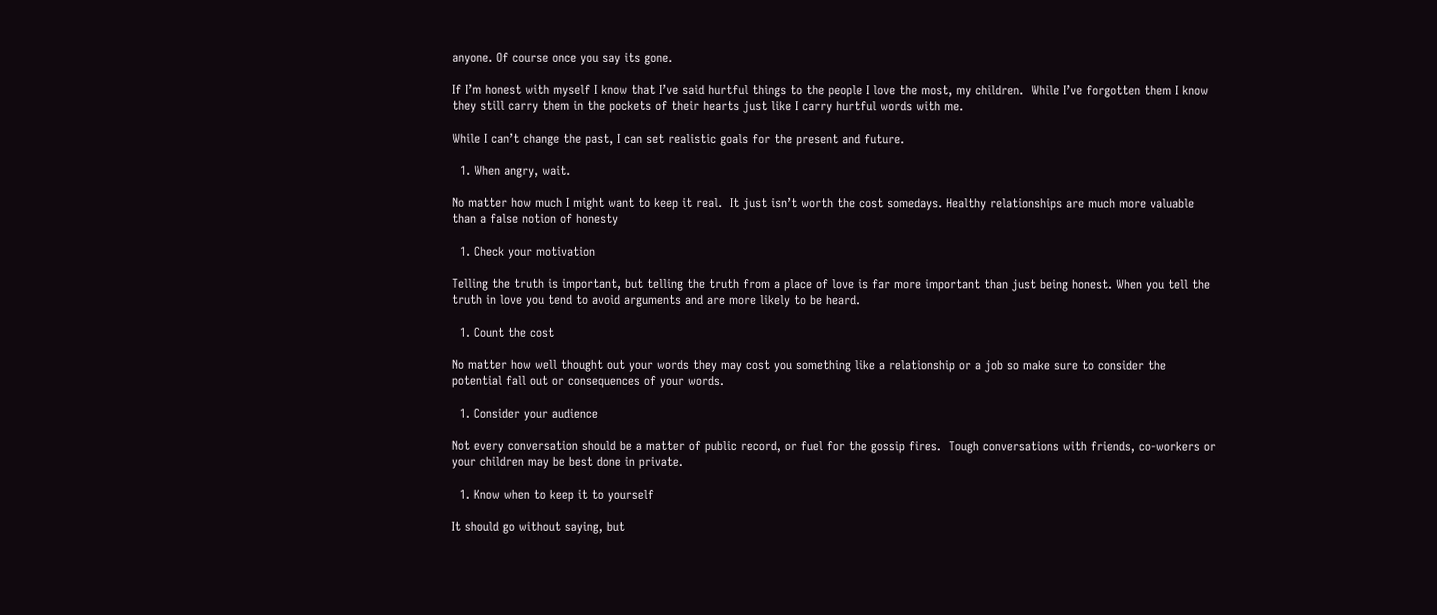anyone. Of course once you say its gone.

If I’m honest with myself I know that I’ve said hurtful things to the people I love the most, my children.  While I’ve forgotten them I know they still carry them in the pockets of their hearts just like I carry hurtful words with me.

While I can’t change the past, I can set realistic goals for the present and future.

  1. When angry, wait.

No matter how much I might want to keep it real.  It just isn’t worth the cost somedays. Healthy relationships are much more valuable than a false notion of honesty

  1. Check your motivation

Telling the truth is important, but telling the truth from a place of love is far more important than just being honest. When you tell the truth in love you tend to avoid arguments and are more likely to be heard.

  1. Count the cost

No matter how well thought out your words they may cost you something like a relationship or a job so make sure to consider the potential fall out or consequences of your words.

  1. Consider your audience

Not every conversation should be a matter of public record, or fuel for the gossip fires.  Tough conversations with friends, co-workers or your children may be best done in private.

  1. Know when to keep it to yourself

It should go without saying, but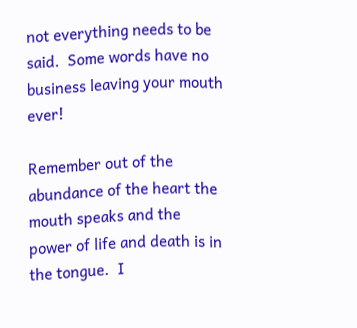not everything needs to be said.  Some words have no business leaving your mouth ever!

Remember out of the abundance of the heart the mouth speaks and the power of life and death is in the tongue.  I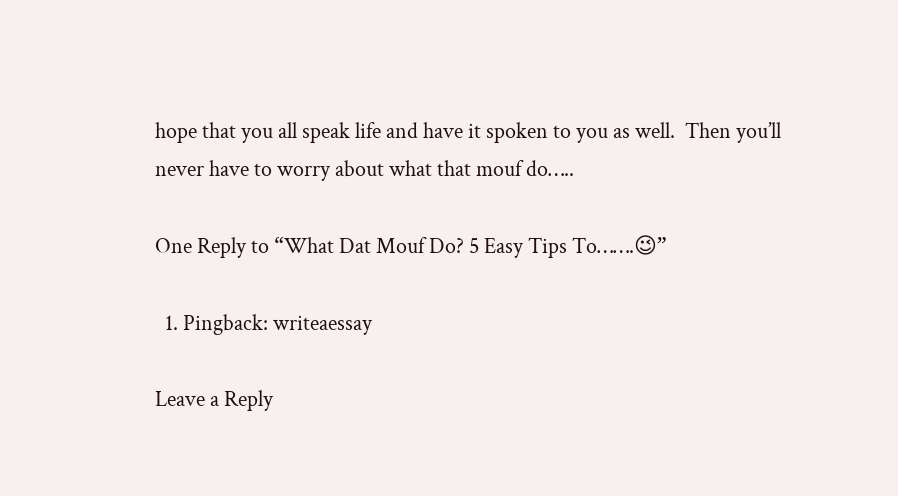hope that you all speak life and have it spoken to you as well.  Then you’ll never have to worry about what that mouf do…..

One Reply to “What Dat Mouf Do? 5 Easy Tips To…….😉”

  1. Pingback: writeaessay

Leave a Reply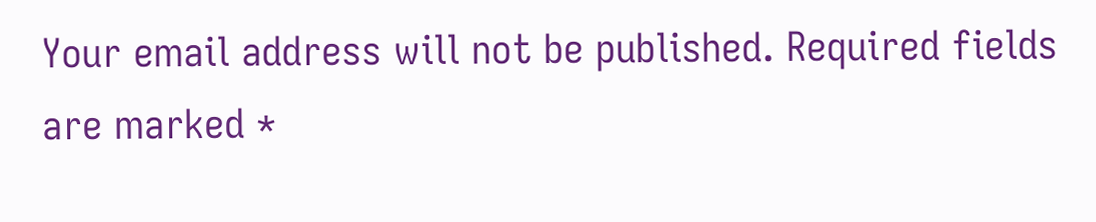Your email address will not be published. Required fields are marked *